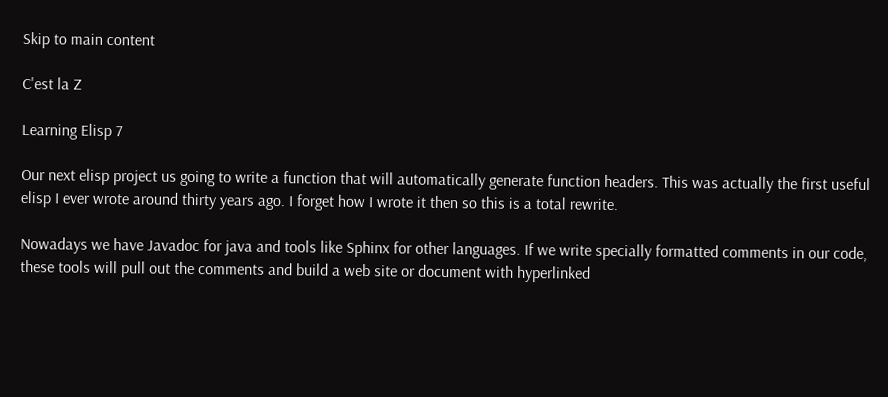Skip to main content

C'est la Z

Learning Elisp 7

Our next elisp project us going to write a function that will automatically generate function headers. This was actually the first useful elisp I ever wrote around thirty years ago. I forget how I wrote it then so this is a total rewrite.

Nowadays we have Javadoc for java and tools like Sphinx for other languages. If we write specially formatted comments in our code, these tools will pull out the comments and build a web site or document with hyperlinked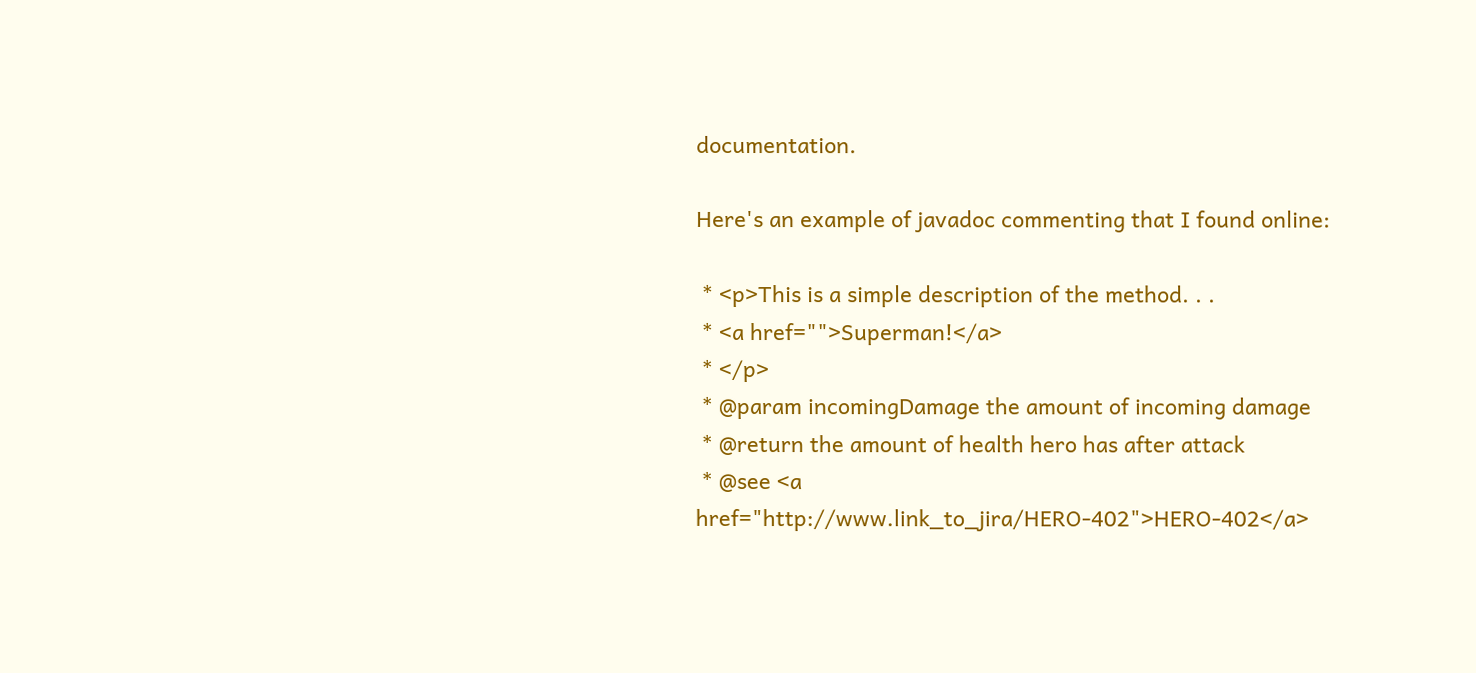documentation.

Here's an example of javadoc commenting that I found online:

 * <p>This is a simple description of the method. . .
 * <a href="">Superman!</a>
 * </p>
 * @param incomingDamage the amount of incoming damage
 * @return the amount of health hero has after attack
 * @see <a href="http://www.link_to_jira/HERO-402">HERO-402</a>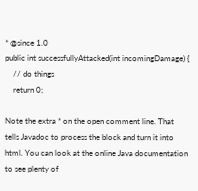* @since 1.0
public int successfullyAttacked(int incomingDamage) {
    // do things
    return 0;

Note the extra * on the open comment line. That tells Javadoc to process the block and turn it into html. You can look at the online Java documentation to see plenty of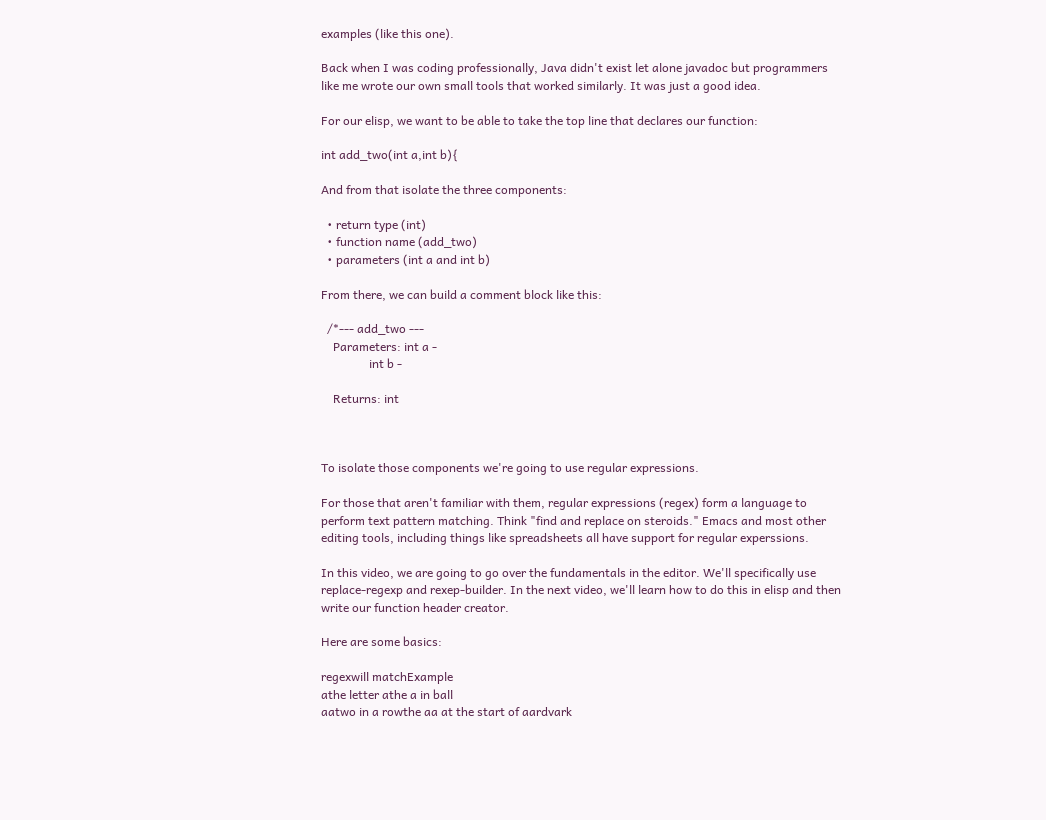examples (like this one).

Back when I was coding professionally, Java didn't exist let alone javadoc but programmers like me wrote our own small tools that worked similarly. It was just a good idea.

For our elisp, we want to be able to take the top line that declares our function:

int add_two(int a,int b){

And from that isolate the three components:

  • return type (int)
  • function name (add_two)
  • parameters (int a and int b)

From there, we can build a comment block like this:

  /*--- add_two ---
    Parameters: int a -
                int b -

    Returns: int



To isolate those components we're going to use regular expressions.

For those that aren't familiar with them, regular expressions (regex) form a language to perform text pattern matching. Think "find and replace on steroids." Emacs and most other editing tools, including things like spreadsheets all have support for regular experssions.

In this video, we are going to go over the fundamentals in the editor. We'll specifically use replace-regexp and rexep-builder. In the next video, we'll learn how to do this in elisp and then write our function header creator.

Here are some basics:

regexwill matchExample
athe letter athe a in ball
aatwo in a rowthe aa at the start of aardvark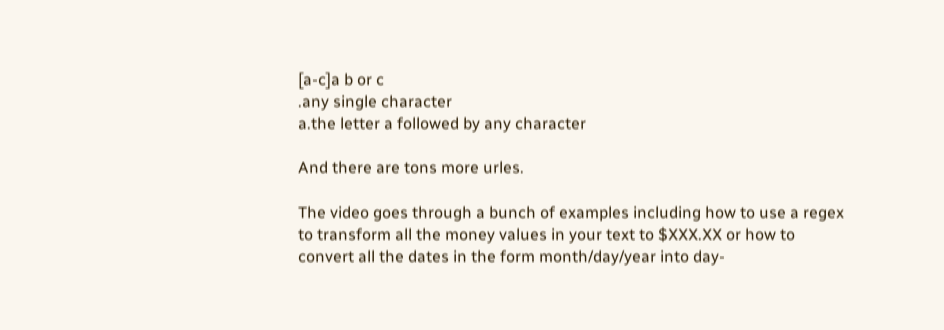[a-c]a b or c
.any single character
a.the letter a followed by any character

And there are tons more urles.

The video goes through a bunch of examples including how to use a regex to transform all the money values in your text to $XXX.XX or how to convert all the dates in the form month/day/year into day-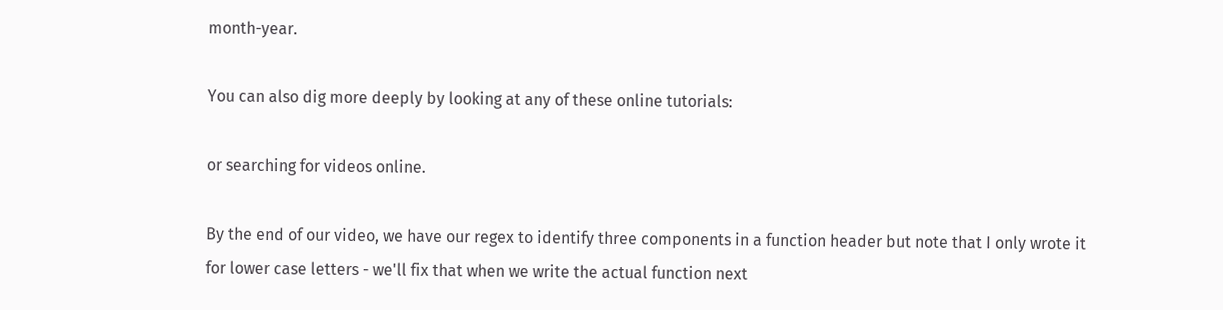month-year.

You can also dig more deeply by looking at any of these online tutorials:

or searching for videos online.

By the end of our video, we have our regex to identify three components in a function header but note that I only wrote it for lower case letters - we'll fix that when we write the actual function next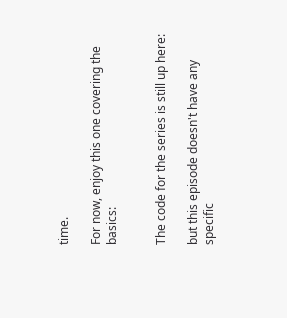time.

For now, enjoy this one covering the basics:


The code for the series is still up here:

but this episode doesn't have any specific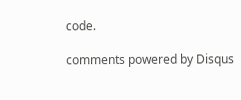code.

comments powered by Disqus